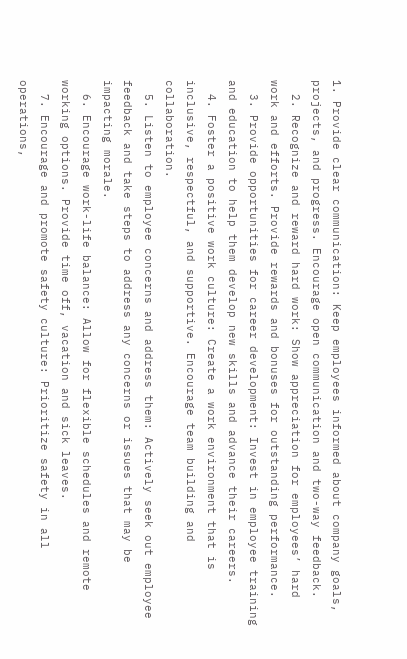1. Provide clear communication: Keep employees informed about company goals, projects, and progress. Encourage open communication and two-way feedback.
  2. Recognize and reward hard work: Show appreciation for employees’ hard work and efforts. Provide rewards and bonuses for outstanding performance.
  3. Provide opportunities for career development: Invest in employee training and education to help them develop new skills and advance their careers.
  4. Foster a positive work culture: Create a work environment that is inclusive, respectful, and supportive. Encourage team building and collaboration.
  5. Listen to employee concerns and address them: Actively seek out employee feedback and take steps to address any concerns or issues that may be impacting morale.
  6. Encourage work-life balance: Allow for flexible schedules and remote working options. Provide time off, vacation and sick leaves.
  7. Encourage and promote safety culture: Prioritize safety in all operations,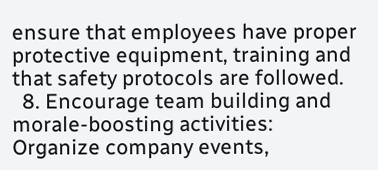ensure that employees have proper protective equipment, training and that safety protocols are followed.
  8. Encourage team building and morale-boosting activities: Organize company events,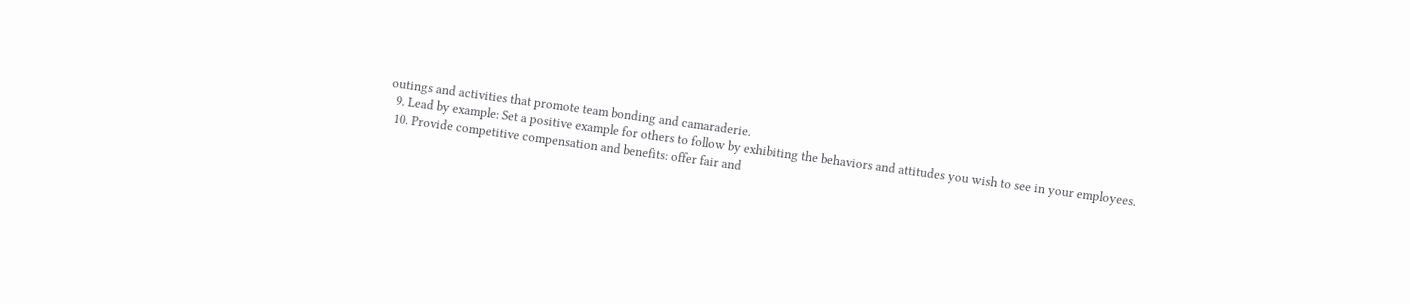outings and activities that promote team bonding and camaraderie.
  9. Lead by example: Set a positive example for others to follow by exhibiting the behaviors and attitudes you wish to see in your employees.
  10. Provide competitive compensation and benefits: offer fair and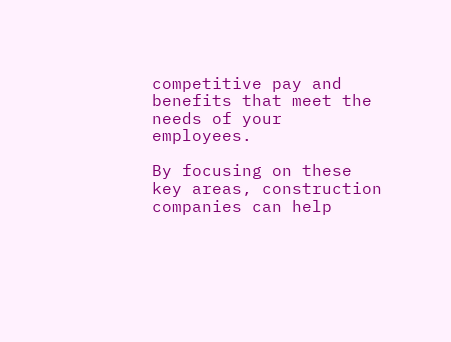competitive pay and benefits that meet the needs of your employees.

By focusing on these key areas, construction companies can help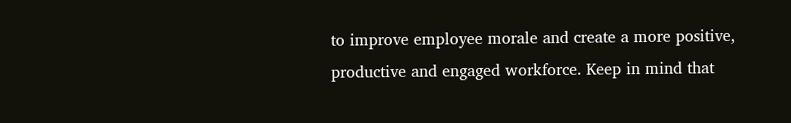to improve employee morale and create a more positive, productive and engaged workforce. Keep in mind that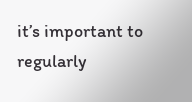it’s important to regularly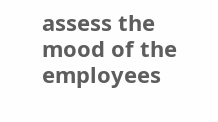assess the mood of the employees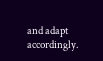and adapt accordingly.